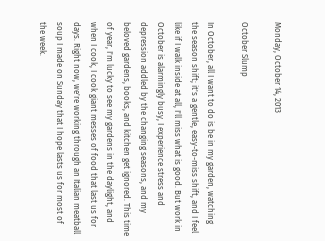Monday, October 14, 2013

October Slump

In October, all I want to do is be in my garden, watching the season shift; it's a gentle, easy-to-miss shift, and I feel like if I walk inside at all, I'll miss what is good. But work in October is alarmingly busy, I experience stress and depression addled by the changing seasons, and my beloved gardens, books, and kitchen get ignored. This time of year, I'm lucky to see my gardens in the daylight, and when I cook, I cook giant messes of food that last us for days. Right now, we're working through an Italian meatball soup I made on Sunday that I hope lasts us for most of the week.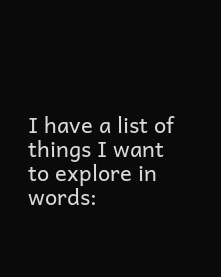I have a list of things I want to explore in words: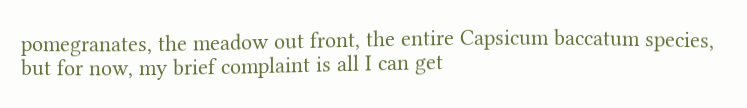pomegranates, the meadow out front, the entire Capsicum baccatum species, but for now, my brief complaint is all I can get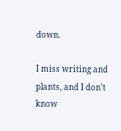down.

I miss writing and plants, and I don't know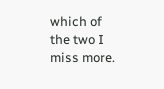which of the two I miss more.